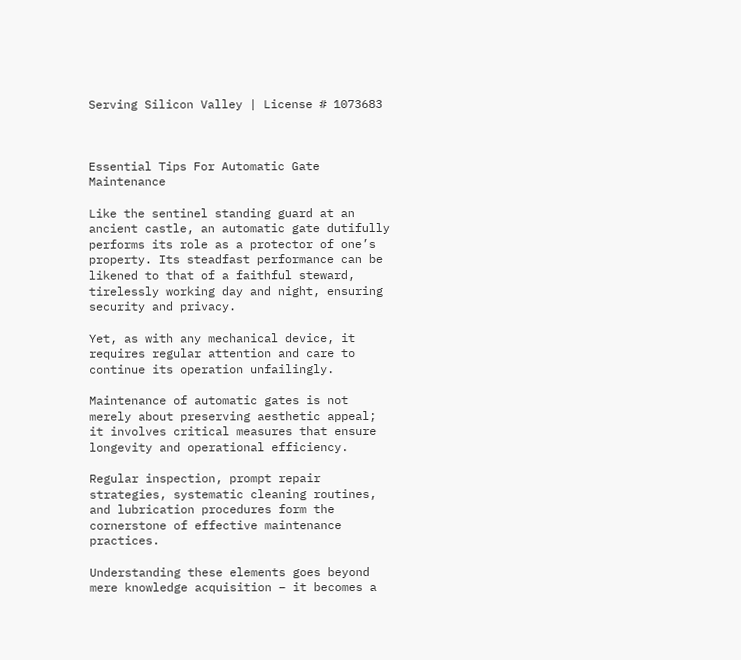Serving Silicon Valley | License # 1073683



Essential Tips For Automatic Gate Maintenance

Like the sentinel standing guard at an ancient castle, an automatic gate dutifully performs its role as a protector of one’s property. Its steadfast performance can be likened to that of a faithful steward, tirelessly working day and night, ensuring security and privacy.

Yet, as with any mechanical device, it requires regular attention and care to continue its operation unfailingly.

Maintenance of automatic gates is not merely about preserving aesthetic appeal; it involves critical measures that ensure longevity and operational efficiency.

Regular inspection, prompt repair strategies, systematic cleaning routines, and lubrication procedures form the cornerstone of effective maintenance practices.

Understanding these elements goes beyond mere knowledge acquisition – it becomes a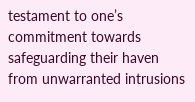testament to one’s commitment towards safeguarding their haven from unwarranted intrusions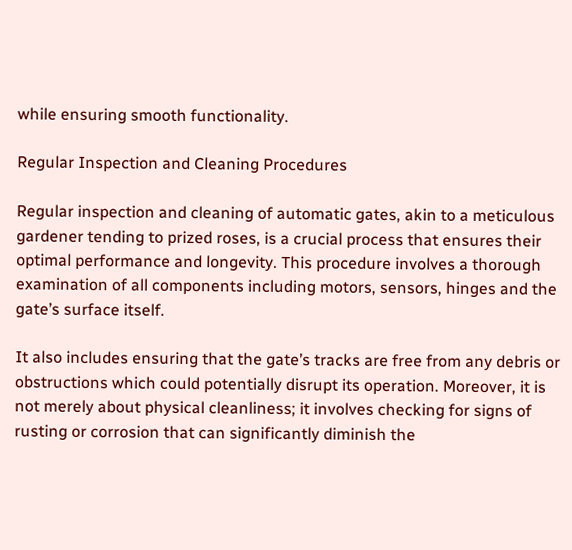while ensuring smooth functionality.

Regular Inspection and Cleaning Procedures

Regular inspection and cleaning of automatic gates, akin to a meticulous gardener tending to prized roses, is a crucial process that ensures their optimal performance and longevity. This procedure involves a thorough examination of all components including motors, sensors, hinges and the gate’s surface itself.

It also includes ensuring that the gate’s tracks are free from any debris or obstructions which could potentially disrupt its operation. Moreover, it is not merely about physical cleanliness; it involves checking for signs of rusting or corrosion that can significantly diminish the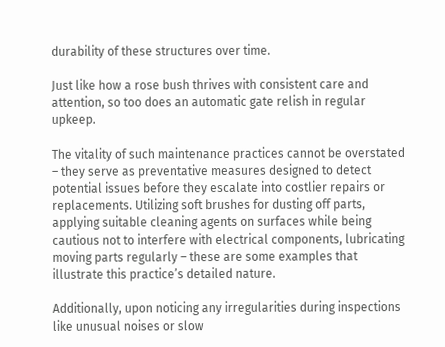durability of these structures over time.

Just like how a rose bush thrives with consistent care and attention, so too does an automatic gate relish in regular upkeep.

The vitality of such maintenance practices cannot be overstated – they serve as preventative measures designed to detect potential issues before they escalate into costlier repairs or replacements. Utilizing soft brushes for dusting off parts, applying suitable cleaning agents on surfaces while being cautious not to interfere with electrical components, lubricating moving parts regularly – these are some examples that illustrate this practice’s detailed nature.

Additionally, upon noticing any irregularities during inspections like unusual noises or slow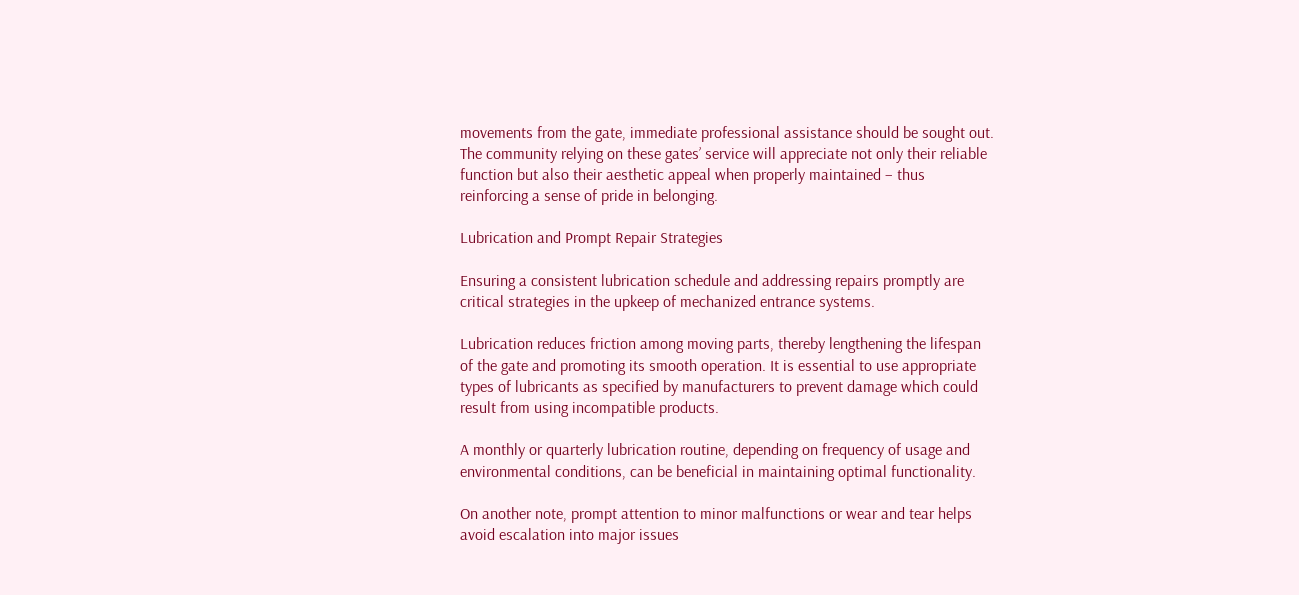movements from the gate, immediate professional assistance should be sought out. The community relying on these gates’ service will appreciate not only their reliable function but also their aesthetic appeal when properly maintained – thus reinforcing a sense of pride in belonging.

Lubrication and Prompt Repair Strategies

Ensuring a consistent lubrication schedule and addressing repairs promptly are critical strategies in the upkeep of mechanized entrance systems.

Lubrication reduces friction among moving parts, thereby lengthening the lifespan of the gate and promoting its smooth operation. It is essential to use appropriate types of lubricants as specified by manufacturers to prevent damage which could result from using incompatible products.

A monthly or quarterly lubrication routine, depending on frequency of usage and environmental conditions, can be beneficial in maintaining optimal functionality.

On another note, prompt attention to minor malfunctions or wear and tear helps avoid escalation into major issues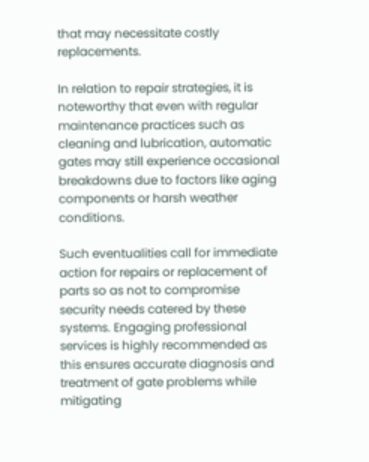that may necessitate costly replacements.

In relation to repair strategies, it is noteworthy that even with regular maintenance practices such as cleaning and lubrication, automatic gates may still experience occasional breakdowns due to factors like aging components or harsh weather conditions.

Such eventualities call for immediate action for repairs or replacement of parts so as not to compromise security needs catered by these systems. Engaging professional services is highly recommended as this ensures accurate diagnosis and treatment of gate problems while mitigating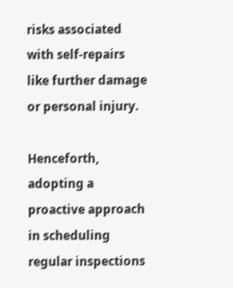risks associated with self-repairs like further damage or personal injury.

Henceforth, adopting a proactive approach in scheduling regular inspections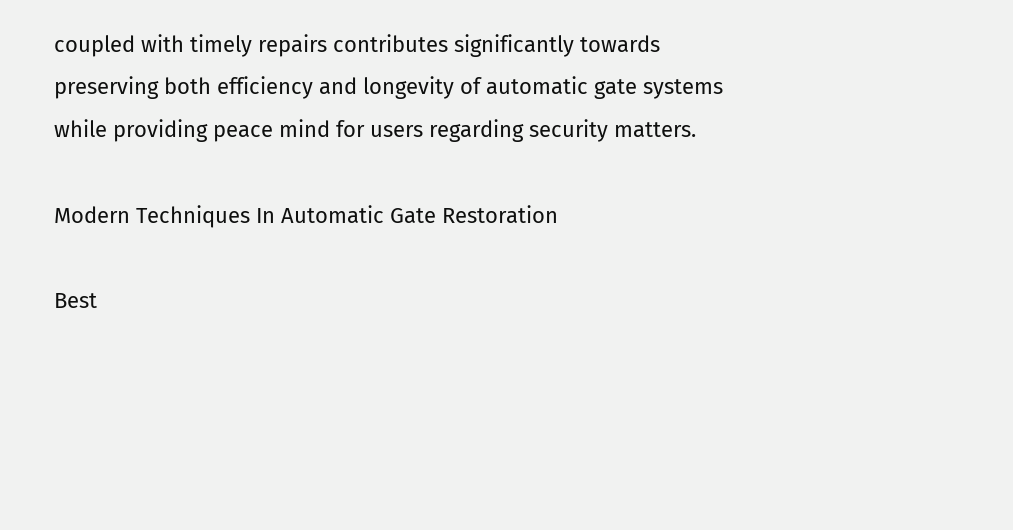coupled with timely repairs contributes significantly towards preserving both efficiency and longevity of automatic gate systems while providing peace mind for users regarding security matters.

Modern Techniques In Automatic Gate Restoration

Best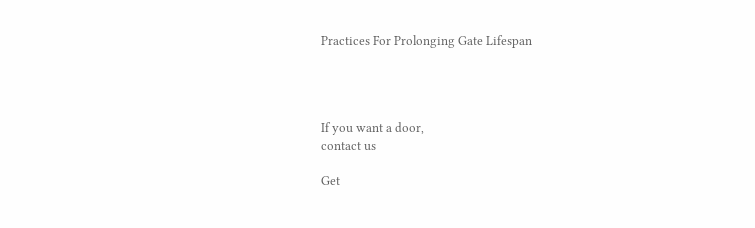Practices For Prolonging Gate Lifespan




If you want a door,
contact us

Get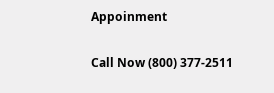Appoinment

Call Now (800) 377-2511